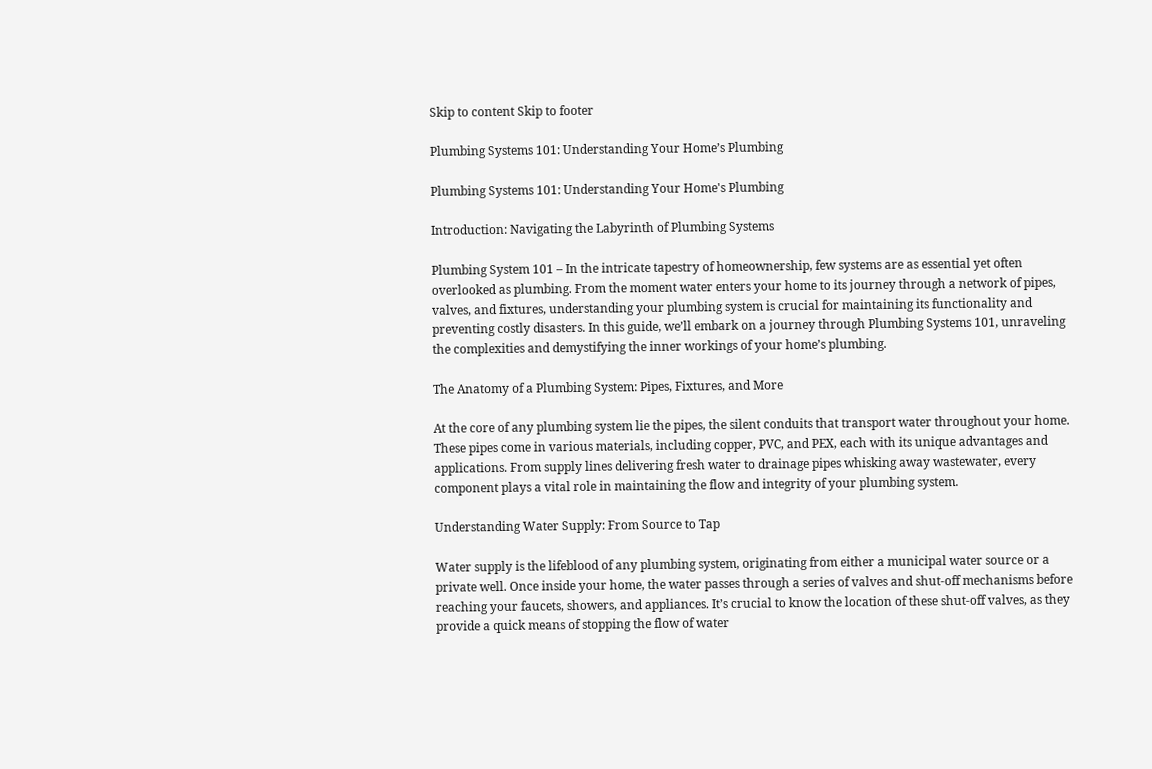Skip to content Skip to footer

Plumbing Systems 101: Understanding Your Home’s Plumbing

Plumbing Systems 101: Understanding Your Home's Plumbing

Introduction: Navigating the Labyrinth of Plumbing Systems

Plumbing System 101 – In the intricate tapestry of homeownership, few systems are as essential yet often overlooked as plumbing. From the moment water enters your home to its journey through a network of pipes, valves, and fixtures, understanding your plumbing system is crucial for maintaining its functionality and preventing costly disasters. In this guide, we’ll embark on a journey through Plumbing Systems 101, unraveling the complexities and demystifying the inner workings of your home’s plumbing.

The Anatomy of a Plumbing System: Pipes, Fixtures, and More

At the core of any plumbing system lie the pipes, the silent conduits that transport water throughout your home. These pipes come in various materials, including copper, PVC, and PEX, each with its unique advantages and applications. From supply lines delivering fresh water to drainage pipes whisking away wastewater, every component plays a vital role in maintaining the flow and integrity of your plumbing system.

Understanding Water Supply: From Source to Tap

Water supply is the lifeblood of any plumbing system, originating from either a municipal water source or a private well. Once inside your home, the water passes through a series of valves and shut-off mechanisms before reaching your faucets, showers, and appliances. It’s crucial to know the location of these shut-off valves, as they provide a quick means of stopping the flow of water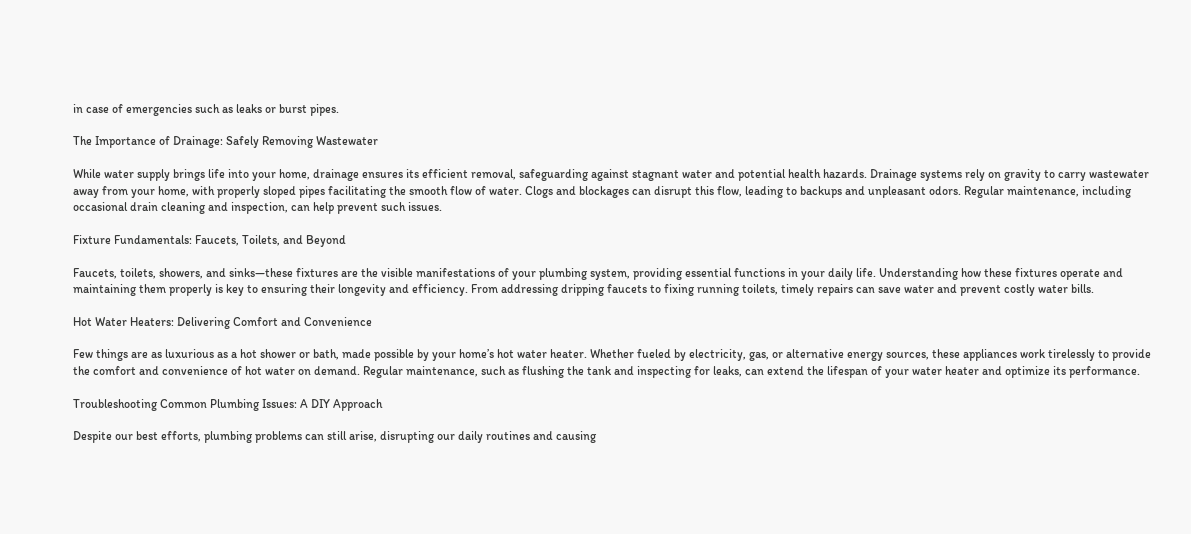in case of emergencies such as leaks or burst pipes.

The Importance of Drainage: Safely Removing Wastewater

While water supply brings life into your home, drainage ensures its efficient removal, safeguarding against stagnant water and potential health hazards. Drainage systems rely on gravity to carry wastewater away from your home, with properly sloped pipes facilitating the smooth flow of water. Clogs and blockages can disrupt this flow, leading to backups and unpleasant odors. Regular maintenance, including occasional drain cleaning and inspection, can help prevent such issues.

Fixture Fundamentals: Faucets, Toilets, and Beyond

Faucets, toilets, showers, and sinks—these fixtures are the visible manifestations of your plumbing system, providing essential functions in your daily life. Understanding how these fixtures operate and maintaining them properly is key to ensuring their longevity and efficiency. From addressing dripping faucets to fixing running toilets, timely repairs can save water and prevent costly water bills.

Hot Water Heaters: Delivering Comfort and Convenience

Few things are as luxurious as a hot shower or bath, made possible by your home’s hot water heater. Whether fueled by electricity, gas, or alternative energy sources, these appliances work tirelessly to provide the comfort and convenience of hot water on demand. Regular maintenance, such as flushing the tank and inspecting for leaks, can extend the lifespan of your water heater and optimize its performance.

Troubleshooting Common Plumbing Issues: A DIY Approach

Despite our best efforts, plumbing problems can still arise, disrupting our daily routines and causing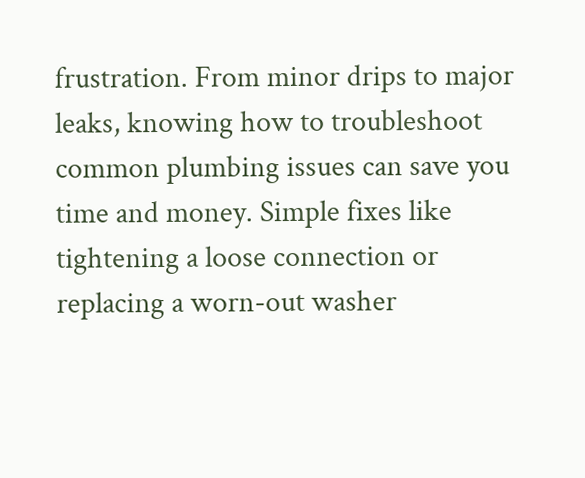frustration. From minor drips to major leaks, knowing how to troubleshoot common plumbing issues can save you time and money. Simple fixes like tightening a loose connection or replacing a worn-out washer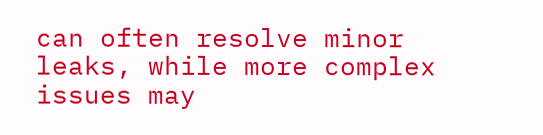can often resolve minor leaks, while more complex issues may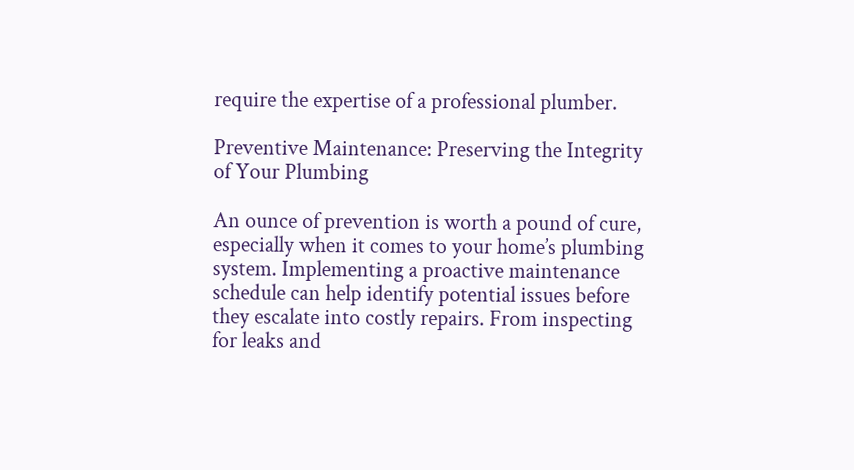require the expertise of a professional plumber.

Preventive Maintenance: Preserving the Integrity of Your Plumbing

An ounce of prevention is worth a pound of cure, especially when it comes to your home’s plumbing system. Implementing a proactive maintenance schedule can help identify potential issues before they escalate into costly repairs. From inspecting for leaks and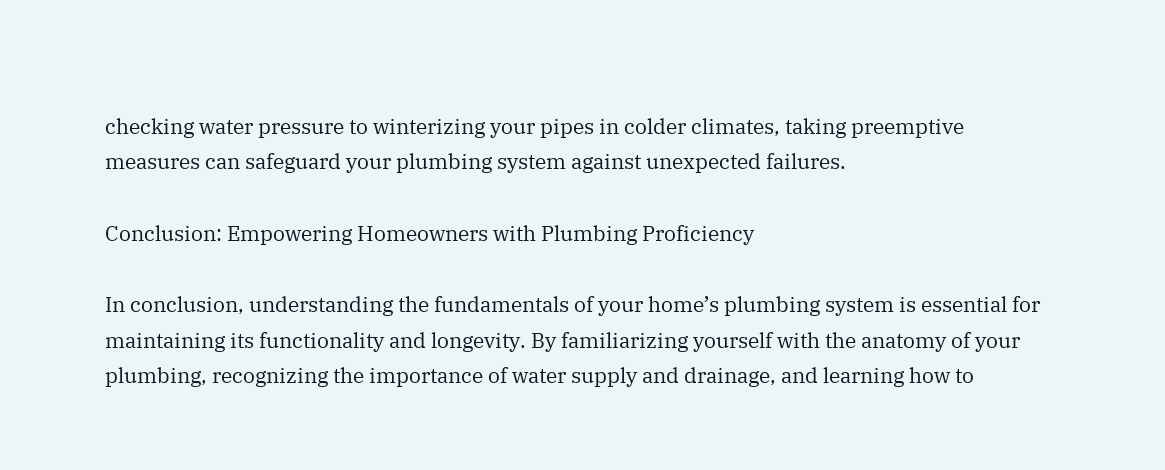checking water pressure to winterizing your pipes in colder climates, taking preemptive measures can safeguard your plumbing system against unexpected failures.

Conclusion: Empowering Homeowners with Plumbing Proficiency

In conclusion, understanding the fundamentals of your home’s plumbing system is essential for maintaining its functionality and longevity. By familiarizing yourself with the anatomy of your plumbing, recognizing the importance of water supply and drainage, and learning how to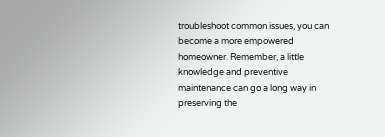troubleshoot common issues, you can become a more empowered homeowner. Remember, a little knowledge and preventive maintenance can go a long way in preserving the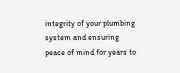integrity of your plumbing system and ensuring peace of mind for years to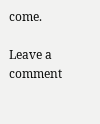come.

Leave a comment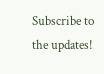Subscribe to the updates!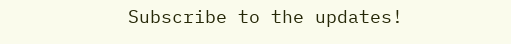Subscribe to the updates!